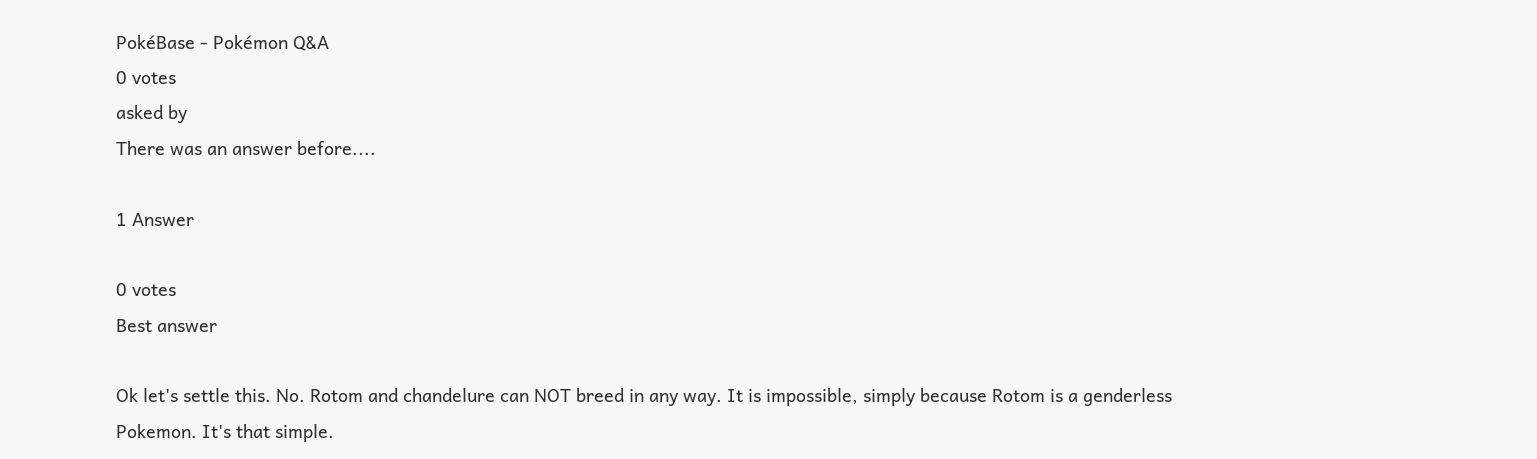PokéBase - Pokémon Q&A
0 votes
asked by
There was an answer before....

1 Answer

0 votes
Best answer

Ok let's settle this. No. Rotom and chandelure can NOT breed in any way. It is impossible, simply because Rotom is a genderless Pokemon. It's that simple.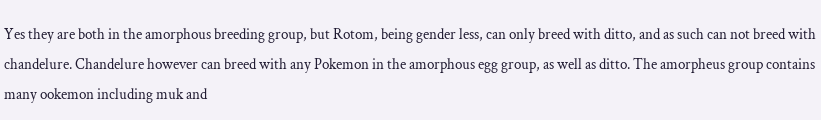Yes they are both in the amorphous breeding group, but Rotom, being gender less, can only breed with ditto, and as such can not breed with chandelure. Chandelure however can breed with any Pokemon in the amorphous egg group, as well as ditto. The amorpheus group contains many ookemon including muk and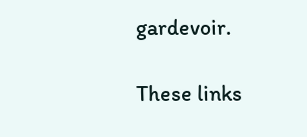gardevoir.

These links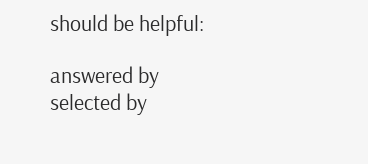should be helpful:

answered by
selected by